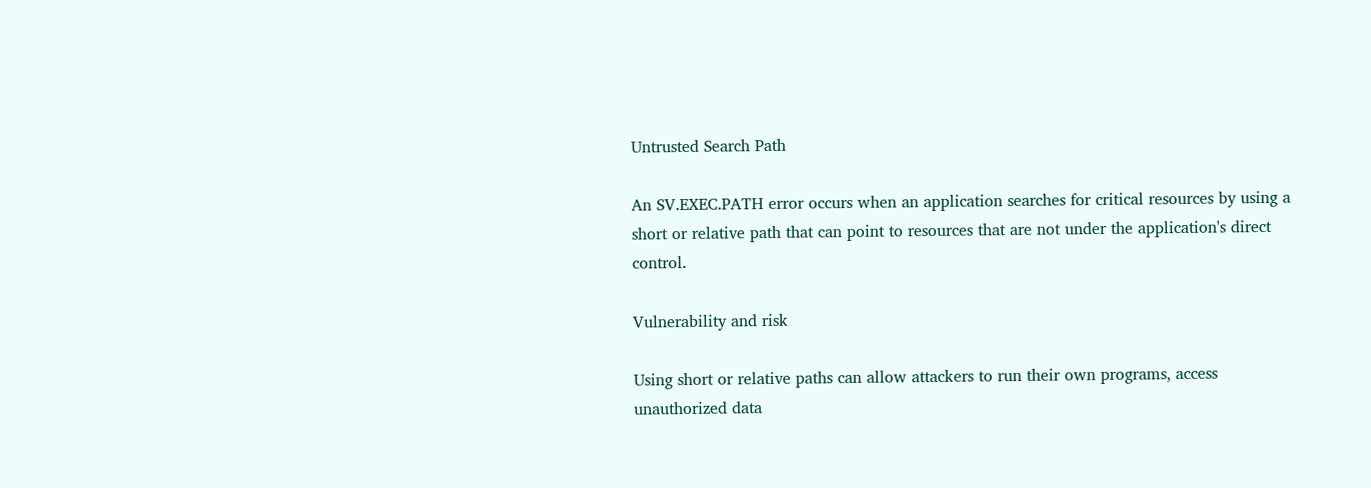Untrusted Search Path

An SV.EXEC.PATH error occurs when an application searches for critical resources by using a short or relative path that can point to resources that are not under the application's direct control.

Vulnerability and risk

Using short or relative paths can allow attackers to run their own programs, access unauthorized data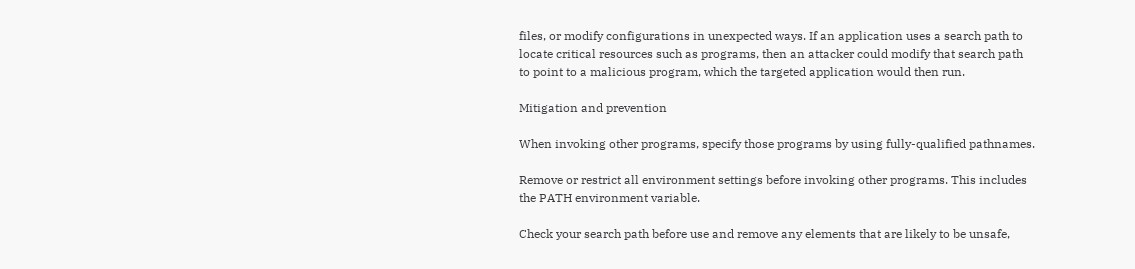files, or modify configurations in unexpected ways. If an application uses a search path to locate critical resources such as programs, then an attacker could modify that search path to point to a malicious program, which the targeted application would then run.

Mitigation and prevention

When invoking other programs, specify those programs by using fully-qualified pathnames.

Remove or restrict all environment settings before invoking other programs. This includes the PATH environment variable.

Check your search path before use and remove any elements that are likely to be unsafe,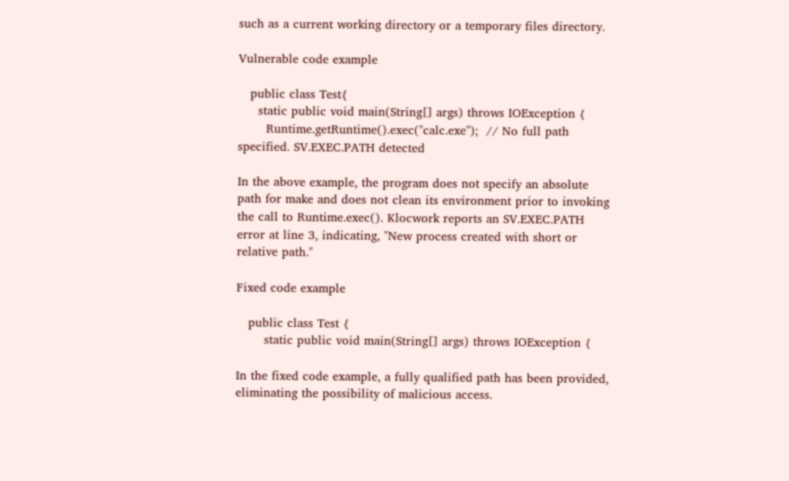such as a current working directory or a temporary files directory.

Vulnerable code example

   public class Test{
     static public void main(String[] args) throws IOException {
       Runtime.getRuntime().exec("calc.exe");  // No full path specified. SV.EXEC.PATH detected

In the above example, the program does not specify an absolute path for make and does not clean its environment prior to invoking the call to Runtime.exec(). Klocwork reports an SV.EXEC.PATH error at line 3, indicating, "New process created with short or relative path."

Fixed code example

   public class Test {
       static public void main(String[] args) throws IOException {

In the fixed code example, a fully qualified path has been provided, eliminating the possibility of malicious access.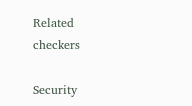Related checkers

Security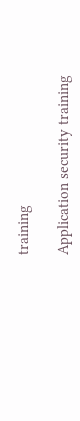training

Application security training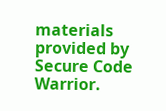materials provided by Secure Code Warrior.